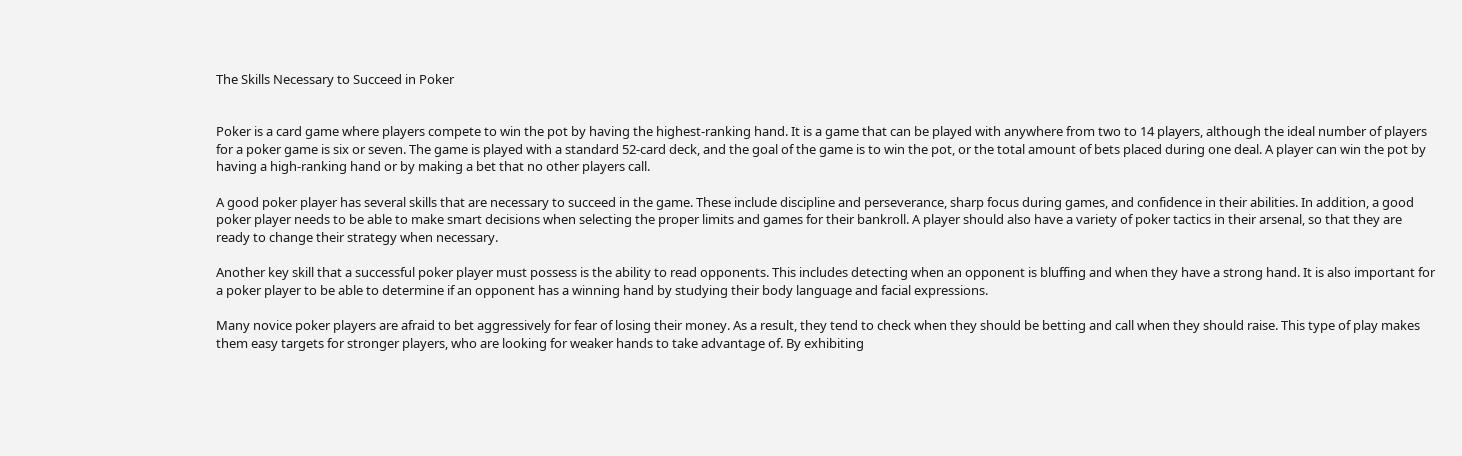The Skills Necessary to Succeed in Poker


Poker is a card game where players compete to win the pot by having the highest-ranking hand. It is a game that can be played with anywhere from two to 14 players, although the ideal number of players for a poker game is six or seven. The game is played with a standard 52-card deck, and the goal of the game is to win the pot, or the total amount of bets placed during one deal. A player can win the pot by having a high-ranking hand or by making a bet that no other players call.

A good poker player has several skills that are necessary to succeed in the game. These include discipline and perseverance, sharp focus during games, and confidence in their abilities. In addition, a good poker player needs to be able to make smart decisions when selecting the proper limits and games for their bankroll. A player should also have a variety of poker tactics in their arsenal, so that they are ready to change their strategy when necessary.

Another key skill that a successful poker player must possess is the ability to read opponents. This includes detecting when an opponent is bluffing and when they have a strong hand. It is also important for a poker player to be able to determine if an opponent has a winning hand by studying their body language and facial expressions.

Many novice poker players are afraid to bet aggressively for fear of losing their money. As a result, they tend to check when they should be betting and call when they should raise. This type of play makes them easy targets for stronger players, who are looking for weaker hands to take advantage of. By exhibiting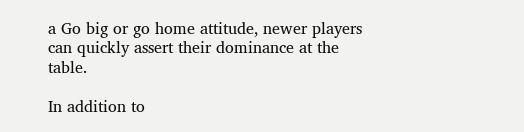a Go big or go home attitude, newer players can quickly assert their dominance at the table.

In addition to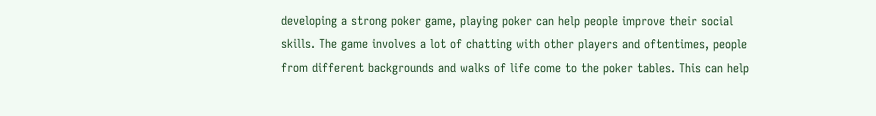developing a strong poker game, playing poker can help people improve their social skills. The game involves a lot of chatting with other players and oftentimes, people from different backgrounds and walks of life come to the poker tables. This can help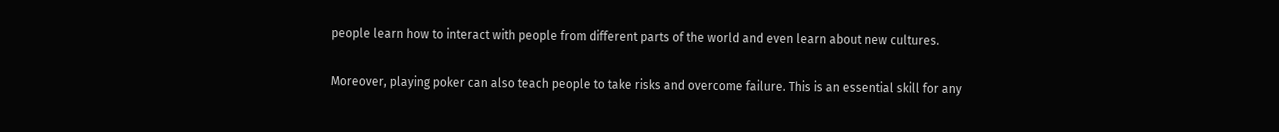people learn how to interact with people from different parts of the world and even learn about new cultures.

Moreover, playing poker can also teach people to take risks and overcome failure. This is an essential skill for any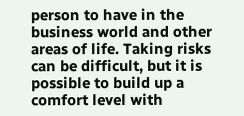person to have in the business world and other areas of life. Taking risks can be difficult, but it is possible to build up a comfort level with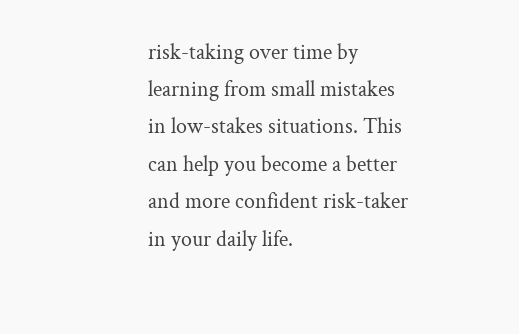risk-taking over time by learning from small mistakes in low-stakes situations. This can help you become a better and more confident risk-taker in your daily life.